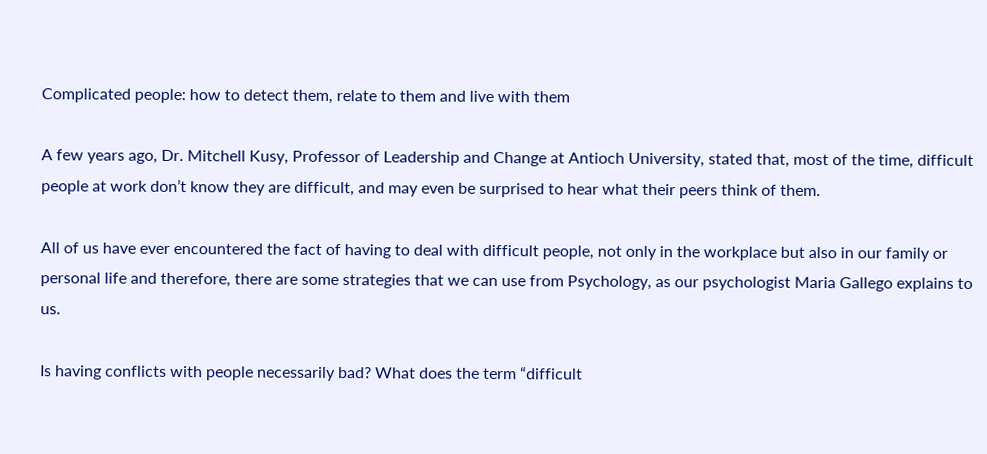Complicated people: how to detect them, relate to them and live with them

A few years ago, Dr. Mitchell Kusy, Professor of Leadership and Change at Antioch University, stated that, most of the time, difficult people at work don’t know they are difficult, and may even be surprised to hear what their peers think of them.

All of us have ever encountered the fact of having to deal with difficult people, not only in the workplace but also in our family or personal life and therefore, there are some strategies that we can use from Psychology, as our psychologist Maria Gallego explains to us.

Is having conflicts with people necessarily bad? What does the term “difficult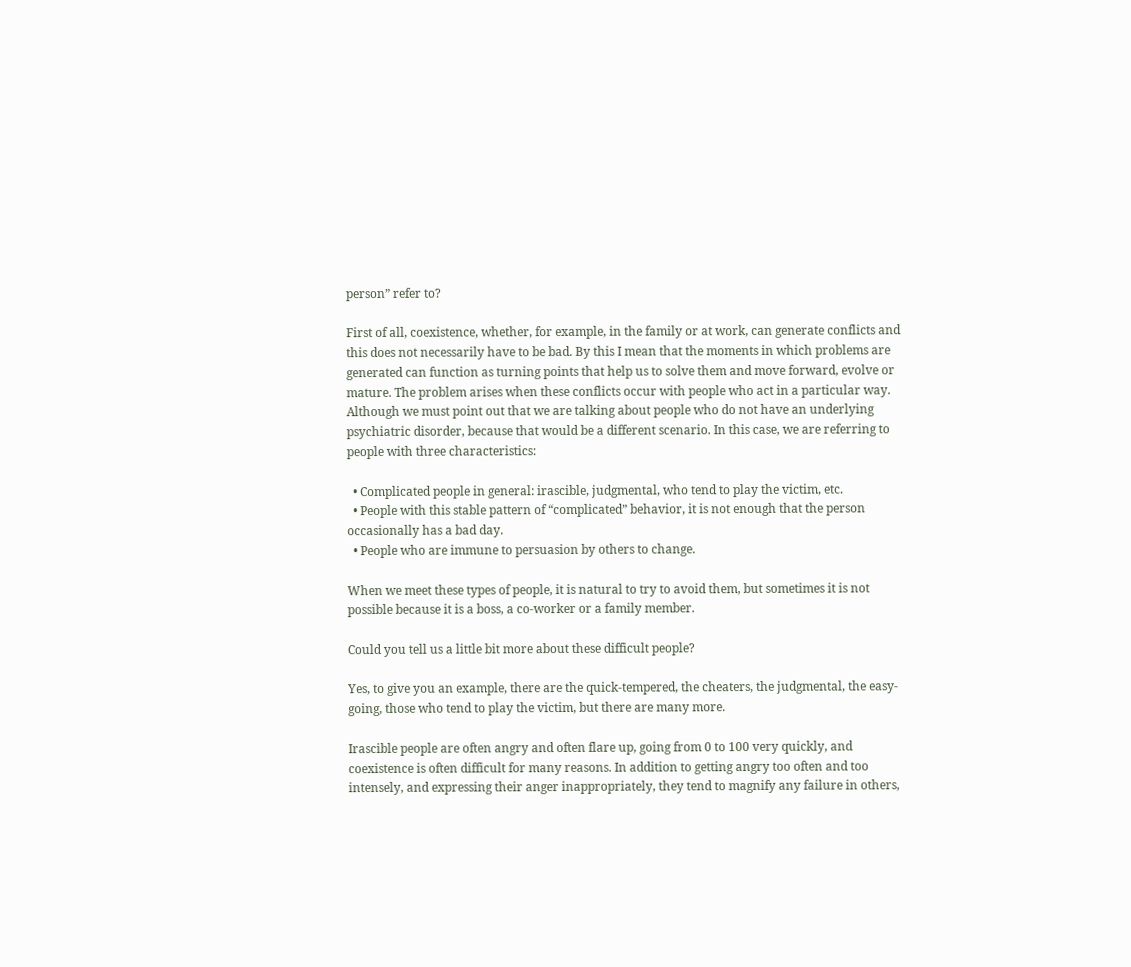person” refer to?

First of all, coexistence, whether, for example, in the family or at work, can generate conflicts and this does not necessarily have to be bad. By this I mean that the moments in which problems are generated can function as turning points that help us to solve them and move forward, evolve or mature. The problem arises when these conflicts occur with people who act in a particular way. Although we must point out that we are talking about people who do not have an underlying psychiatric disorder, because that would be a different scenario. In this case, we are referring to people with three characteristics:

  • Complicated people in general: irascible, judgmental, who tend to play the victim, etc.
  • People with this stable pattern of “complicated” behavior, it is not enough that the person occasionally has a bad day.
  • People who are immune to persuasion by others to change.

When we meet these types of people, it is natural to try to avoid them, but sometimes it is not possible because it is a boss, a co-worker or a family member.

Could you tell us a little bit more about these difficult people?

Yes, to give you an example, there are the quick-tempered, the cheaters, the judgmental, the easy-going, those who tend to play the victim, but there are many more.

Irascible people are often angry and often flare up, going from 0 to 100 very quickly, and coexistence is often difficult for many reasons. In addition to getting angry too often and too intensely, and expressing their anger inappropriately, they tend to magnify any failure in others,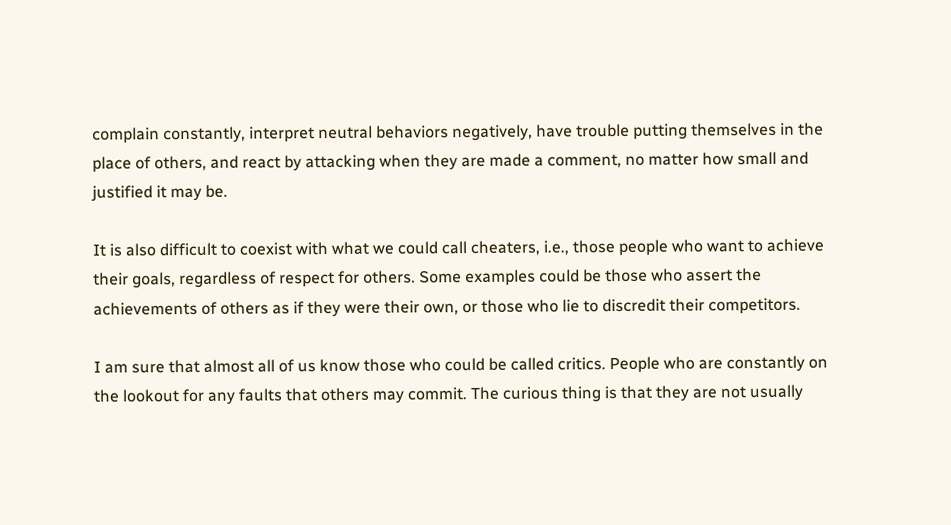complain constantly, interpret neutral behaviors negatively, have trouble putting themselves in the place of others, and react by attacking when they are made a comment, no matter how small and justified it may be.

It is also difficult to coexist with what we could call cheaters, i.e., those people who want to achieve their goals, regardless of respect for others. Some examples could be those who assert the achievements of others as if they were their own, or those who lie to discredit their competitors.

I am sure that almost all of us know those who could be called critics. People who are constantly on the lookout for any faults that others may commit. The curious thing is that they are not usually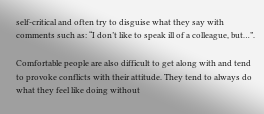self-critical and often try to disguise what they say with comments such as: “I don’t like to speak ill of a colleague, but…”.

Comfortable people are also difficult to get along with and tend to provoke conflicts with their attitude. They tend to always do what they feel like doing without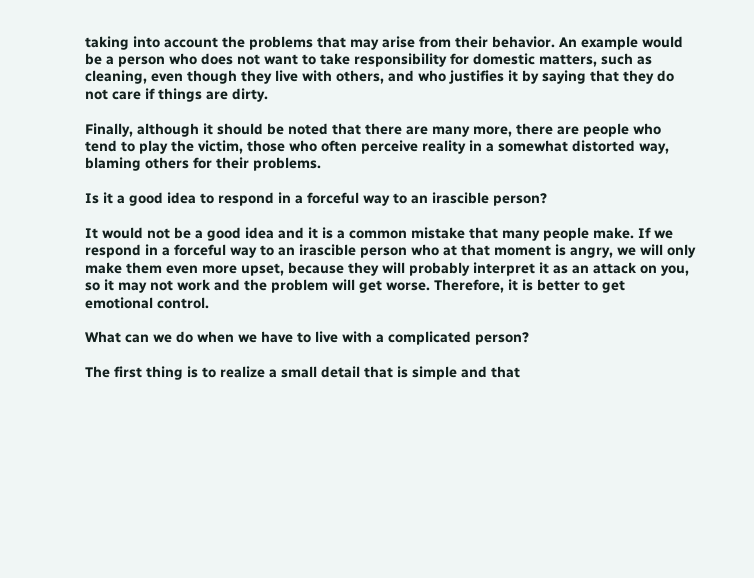taking into account the problems that may arise from their behavior. An example would be a person who does not want to take responsibility for domestic matters, such as cleaning, even though they live with others, and who justifies it by saying that they do not care if things are dirty.

Finally, although it should be noted that there are many more, there are people who tend to play the victim, those who often perceive reality in a somewhat distorted way, blaming others for their problems.

Is it a good idea to respond in a forceful way to an irascible person?

It would not be a good idea and it is a common mistake that many people make. If we respond in a forceful way to an irascible person who at that moment is angry, we will only make them even more upset, because they will probably interpret it as an attack on you, so it may not work and the problem will get worse. Therefore, it is better to get emotional control.

What can we do when we have to live with a complicated person?

The first thing is to realize a small detail that is simple and that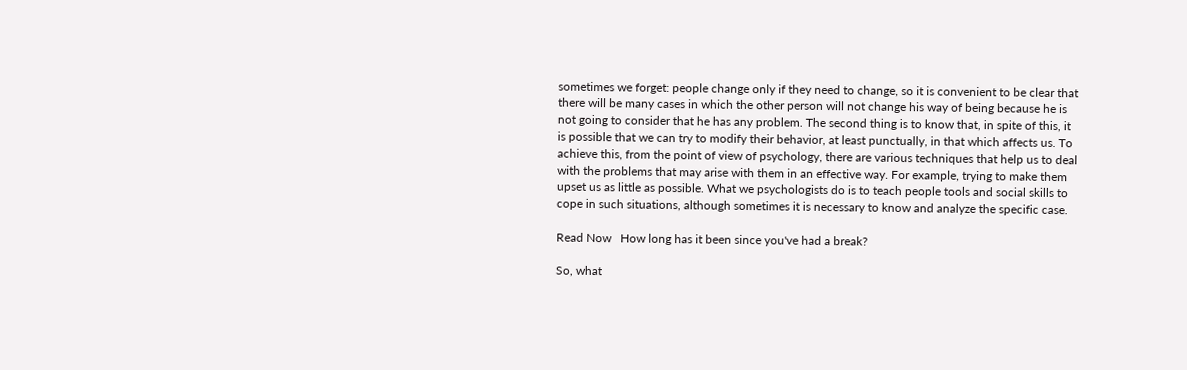sometimes we forget: people change only if they need to change, so it is convenient to be clear that there will be many cases in which the other person will not change his way of being because he is not going to consider that he has any problem. The second thing is to know that, in spite of this, it is possible that we can try to modify their behavior, at least punctually, in that which affects us. To achieve this, from the point of view of psychology, there are various techniques that help us to deal with the problems that may arise with them in an effective way. For example, trying to make them upset us as little as possible. What we psychologists do is to teach people tools and social skills to cope in such situations, although sometimes it is necessary to know and analyze the specific case.

Read Now   How long has it been since you've had a break?

So, what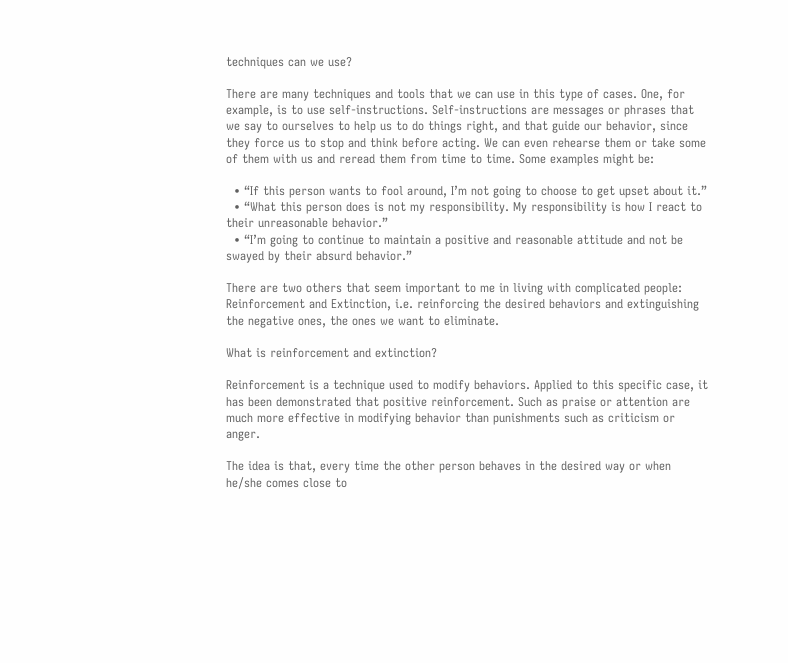techniques can we use?

There are many techniques and tools that we can use in this type of cases. One, for example, is to use self-instructions. Self-instructions are messages or phrases that we say to ourselves to help us to do things right, and that guide our behavior, since they force us to stop and think before acting. We can even rehearse them or take some of them with us and reread them from time to time. Some examples might be:

  • “If this person wants to fool around, I’m not going to choose to get upset about it.”
  • “What this person does is not my responsibility. My responsibility is how I react to their unreasonable behavior.”
  • “I’m going to continue to maintain a positive and reasonable attitude and not be swayed by their absurd behavior.”

There are two others that seem important to me in living with complicated people: Reinforcement and Extinction, i.e. reinforcing the desired behaviors and extinguishing the negative ones, the ones we want to eliminate.

What is reinforcement and extinction?

Reinforcement is a technique used to modify behaviors. Applied to this specific case, it has been demonstrated that positive reinforcement. Such as praise or attention are much more effective in modifying behavior than punishments such as criticism or anger.

The idea is that, every time the other person behaves in the desired way or when he/she comes close to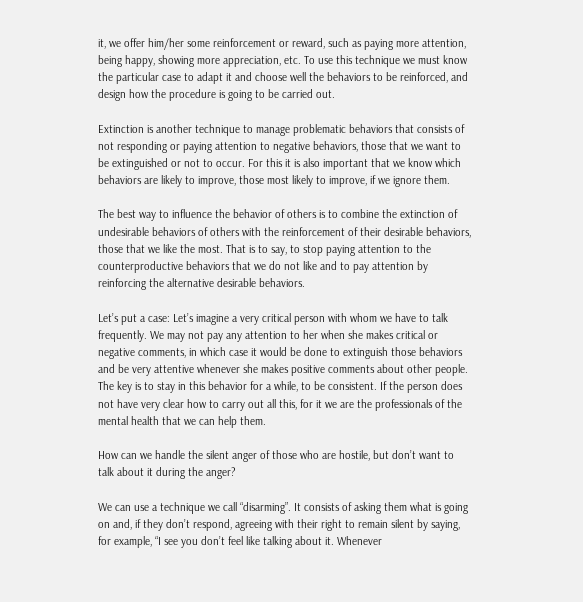it, we offer him/her some reinforcement or reward, such as paying more attention, being happy, showing more appreciation, etc. To use this technique we must know the particular case to adapt it and choose well the behaviors to be reinforced, and design how the procedure is going to be carried out.

Extinction is another technique to manage problematic behaviors that consists of not responding or paying attention to negative behaviors, those that we want to be extinguished or not to occur. For this it is also important that we know which behaviors are likely to improve, those most likely to improve, if we ignore them.

The best way to influence the behavior of others is to combine the extinction of undesirable behaviors of others with the reinforcement of their desirable behaviors, those that we like the most. That is to say, to stop paying attention to the counterproductive behaviors that we do not like and to pay attention by reinforcing the alternative desirable behaviors.

Let’s put a case: Let’s imagine a very critical person with whom we have to talk frequently. We may not pay any attention to her when she makes critical or negative comments, in which case it would be done to extinguish those behaviors and be very attentive whenever she makes positive comments about other people. The key is to stay in this behavior for a while, to be consistent. If the person does not have very clear how to carry out all this, for it we are the professionals of the mental health that we can help them.

How can we handle the silent anger of those who are hostile, but don’t want to talk about it during the anger?

We can use a technique we call “disarming”. It consists of asking them what is going on and, if they don’t respond, agreeing with their right to remain silent by saying, for example, “I see you don’t feel like talking about it. Whenever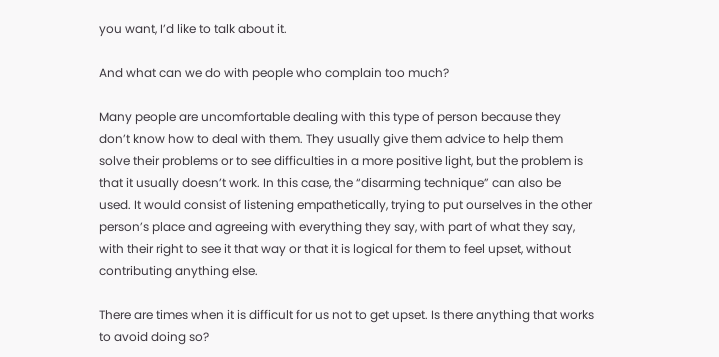you want, I’d like to talk about it.

And what can we do with people who complain too much?

Many people are uncomfortable dealing with this type of person because they don’t know how to deal with them. They usually give them advice to help them solve their problems or to see difficulties in a more positive light, but the problem is that it usually doesn’t work. In this case, the “disarming technique” can also be used. It would consist of listening empathetically, trying to put ourselves in the other person’s place and agreeing with everything they say, with part of what they say, with their right to see it that way or that it is logical for them to feel upset, without contributing anything else.

There are times when it is difficult for us not to get upset. Is there anything that works to avoid doing so?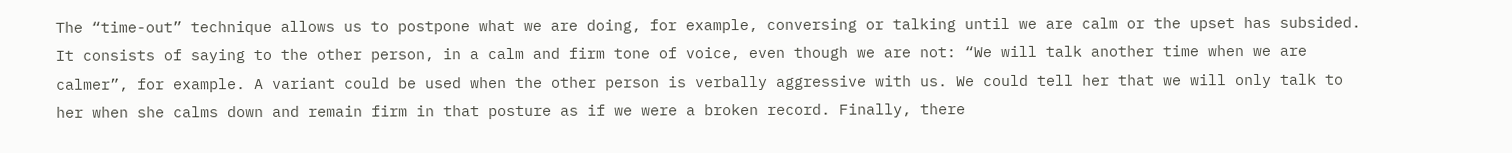The “time-out” technique allows us to postpone what we are doing, for example, conversing or talking until we are calm or the upset has subsided. It consists of saying to the other person, in a calm and firm tone of voice, even though we are not: “We will talk another time when we are calmer”, for example. A variant could be used when the other person is verbally aggressive with us. We could tell her that we will only talk to her when she calms down and remain firm in that posture as if we were a broken record. Finally, there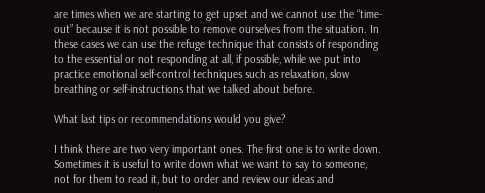are times when we are starting to get upset and we cannot use the “time-out” because it is not possible to remove ourselves from the situation. In these cases we can use the refuge technique that consists of responding to the essential or not responding at all, if possible, while we put into practice emotional self-control techniques such as relaxation, slow breathing or self-instructions that we talked about before.

What last tips or recommendations would you give?

I think there are two very important ones. The first one is to write down. Sometimes it is useful to write down what we want to say to someone, not for them to read it, but to order and review our ideas and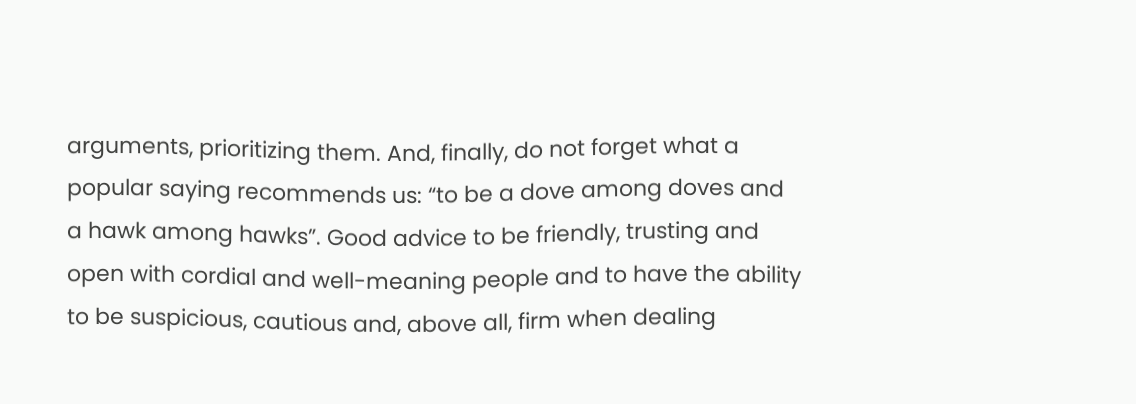arguments, prioritizing them. And, finally, do not forget what a popular saying recommends us: “to be a dove among doves and a hawk among hawks”. Good advice to be friendly, trusting and open with cordial and well-meaning people and to have the ability to be suspicious, cautious and, above all, firm when dealing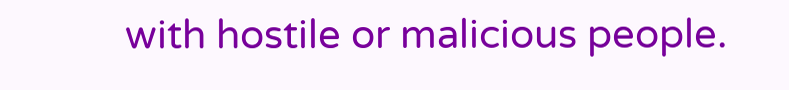with hostile or malicious people.